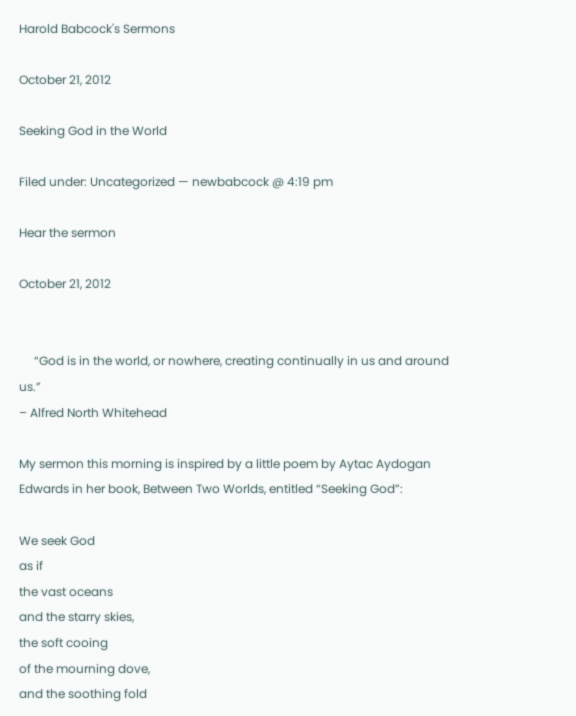Harold Babcock's Sermons

October 21, 2012

Seeking God in the World

Filed under: Uncategorized — newbabcock @ 4:19 pm

Hear the sermon

October 21, 2012


     “God is in the world, or nowhere, creating continually in us and around us.”
– Alfred North Whitehead

My sermon this morning is inspired by a little poem by Aytac Aydogan Edwards in her book, Between Two Worlds, entitled “Seeking God”:

We seek God
as if
the vast oceans
and the starry skies,
the soft cooing
of the mourning dove,
and the soothing fold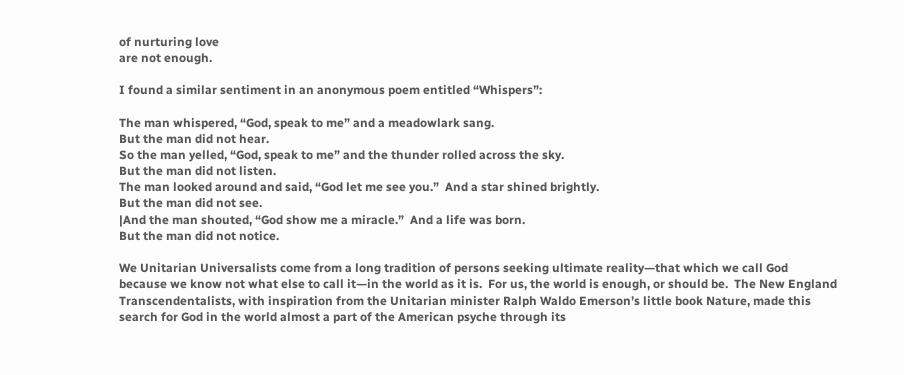of nurturing love
are not enough.

I found a similar sentiment in an anonymous poem entitled “Whispers”:

The man whispered, “God, speak to me” and a meadowlark sang.
But the man did not hear.
So the man yelled, “God, speak to me” and the thunder rolled across the sky.
But the man did not listen.
The man looked around and said, “God let me see you.”  And a star shined brightly.
But the man did not see.
|And the man shouted, “God show me a miracle.”  And a life was born.
But the man did not notice.

We Unitarian Universalists come from a long tradition of persons seeking ultimate reality—that which we call God because we know not what else to call it—in the world as it is.  For us, the world is enough, or should be.  The New England Transcendentalists, with inspiration from the Unitarian minister Ralph Waldo Emerson’s little book Nature, made this search for God in the world almost a part of the American psyche through its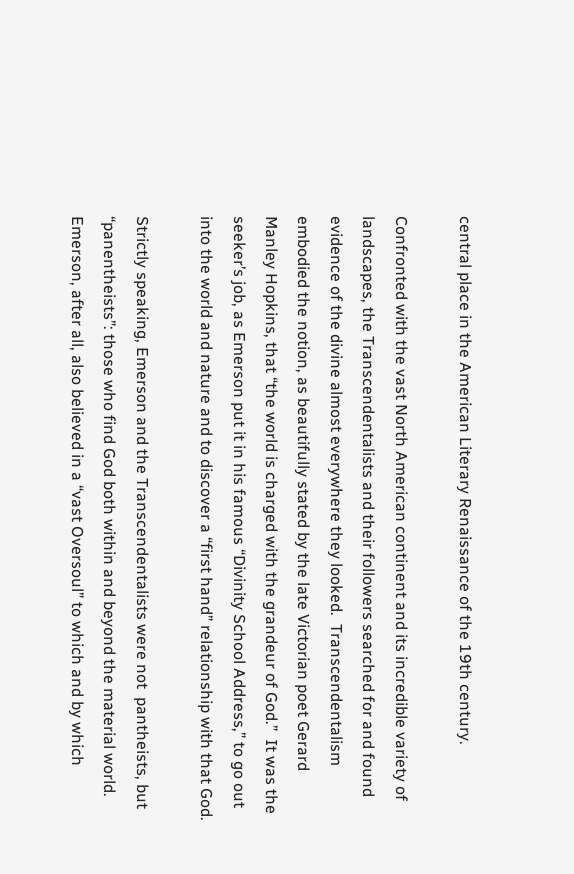central place in the American Literary Renaissance of the 19th century.

Confronted with the vast North American continent and its incredible variety of landscapes, the Transcendentalists and their followers searched for and found evidence of the divine almost everywhere they looked.  Transcendentalism embodied the notion, as beautifully stated by the late Victorian poet Gerard Manley Hopkins, that “the world is charged with the grandeur of God.”  It was the seeker’s job, as Emerson put it in his famous “Divinity School Address,” to go out into the world and nature and to discover a “first hand” relationship with that God.

Strictly speaking, Emerson and the Transcendentalists were not  pantheists, but “panentheists”: those who find God both within and beyond the material world.  Emerson, after all, also believed in a “vast Oversoul” to which and by which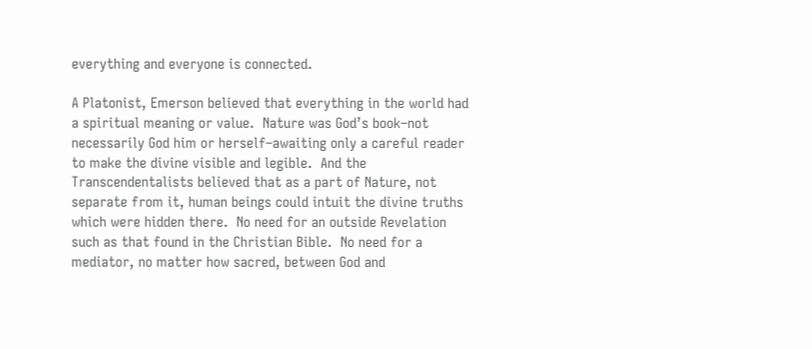everything and everyone is connected.

A Platonist, Emerson believed that everything in the world had a spiritual meaning or value.  Nature was God’s book–not necessarily God him or herself–awaiting only a careful reader to make the divine visible and legible.  And the Transcendentalists believed that as a part of Nature, not separate from it, human beings could intuit the divine truths which were hidden there.  No need for an outside Revelation such as that found in the Christian Bible.  No need for a mediator, no matter how sacred, between God and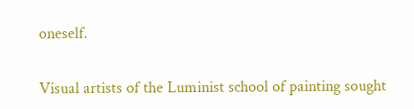oneself.

Visual artists of the Luminist school of painting sought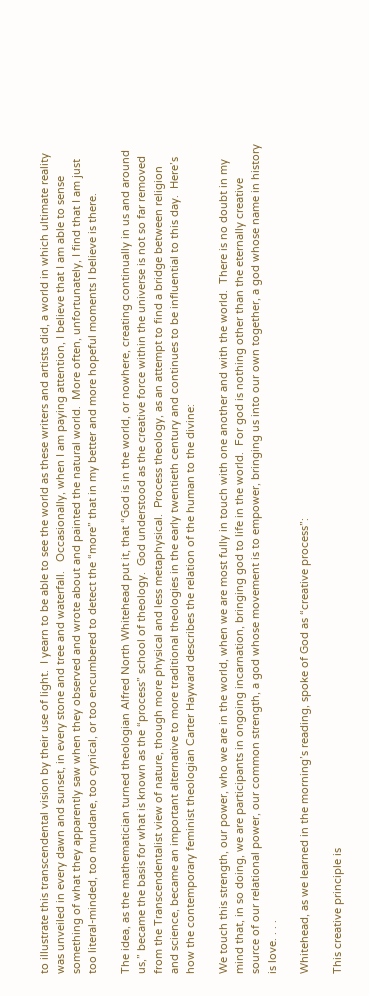to illustrate this transcendental vision by their use of light.  I yearn to be able to see the world as these writers and artists did, a world in which ultimate reality was unveiled in every dawn and sunset, in every stone and tree and waterfall.   Occasionally, when I am paying attention, I believe that I am able to sense something of what they apparently saw when they observed and wrote about and painted the natural world.  More often, unfortunately, I find that I am just too literal-minded, too mundane, too cynical, or too encumbered to detect the “more” that in my better and more hopeful moments I believe is there.

The idea, as the mathematician turned theologian Alfred North Whitehead put it, that “God is in the world, or nowhere, creating continually in us and around us,” became the basis for what is known as the “process” school of theology.  God understood as the creative force within the universe is not so far removed from the Transcendentalist view of nature, though more physical and less metaphysical.  Process theology, as an attempt to find a bridge between religion and science, became an important alternative to more traditional theologies in the early twentieth century and continues to be influential to this day.  Here’s how the contemporary feminist theologian Carter Hayward describes the relation of the human to the divine:

We touch this strength, our power, who we are in the world, when we are most fully in touch with one another and with the world.  There is no doubt in my mind that, in so doing, we are participants in ongoing incarnation, bringing god to life in the world.  For god is nothing other than the eternally creative source of our relational power, our common strength, a god whose movement is to empower, bringing us into our own together, a god whose name in history is love. . . .

Whitehead, as we learned in the morning’s reading, spoke of God as “creative process”:

This creative principle is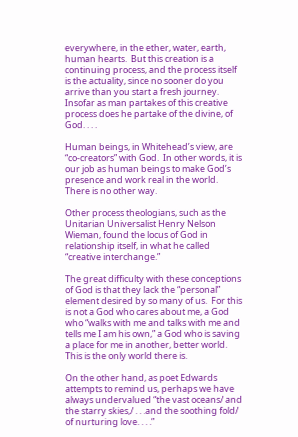everywhere, in the ether, water, earth, human hearts.  But this creation is a continuing process, and the process itself is the actuality, since no sooner do you arrive than you start a fresh journey.  Insofar as man partakes of this creative process does he partake of the divine, of God. . . .

Human beings, in Whitehead’s view, are “co-creators” with God.  In other words, it is our job as human beings to make God’s presence and work real in the world.  There is no other way.

Other process theologians, such as the Unitarian Universalist Henry Nelson Wieman, found the locus of God in relationship itself, in what he called “creative interchange.”

The great difficulty with these conceptions of God is that they lack the “personal” element desired by so many of us.  For this is not a God who cares about me, a God who “walks with me and talks with me and tells me I am his own,” a God who is saving a place for me in another, better world.  This is the only world there is.

On the other hand, as poet Edwards attempts to remind us, perhaps we have always undervalued “the vast oceans/ and the starry skies,/ . . .and the soothing fold/ of nurturing love. . . .”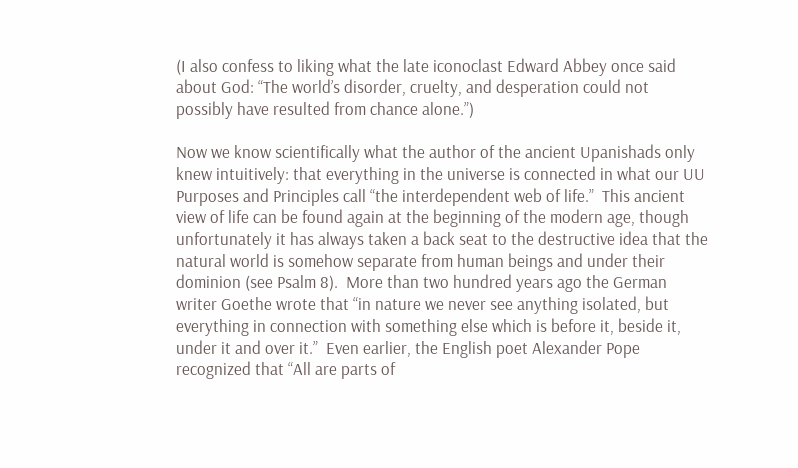(I also confess to liking what the late iconoclast Edward Abbey once said about God: “The world’s disorder, cruelty, and desperation could not possibly have resulted from chance alone.”)

Now we know scientifically what the author of the ancient Upanishads only knew intuitively: that everything in the universe is connected in what our UU Purposes and Principles call “the interdependent web of life.”  This ancient view of life can be found again at the beginning of the modern age, though unfortunately it has always taken a back seat to the destructive idea that the natural world is somehow separate from human beings and under their dominion (see Psalm 8).  More than two hundred years ago the German writer Goethe wrote that “in nature we never see anything isolated, but everything in connection with something else which is before it, beside it, under it and over it.”  Even earlier, the English poet Alexander Pope recognized that “All are parts of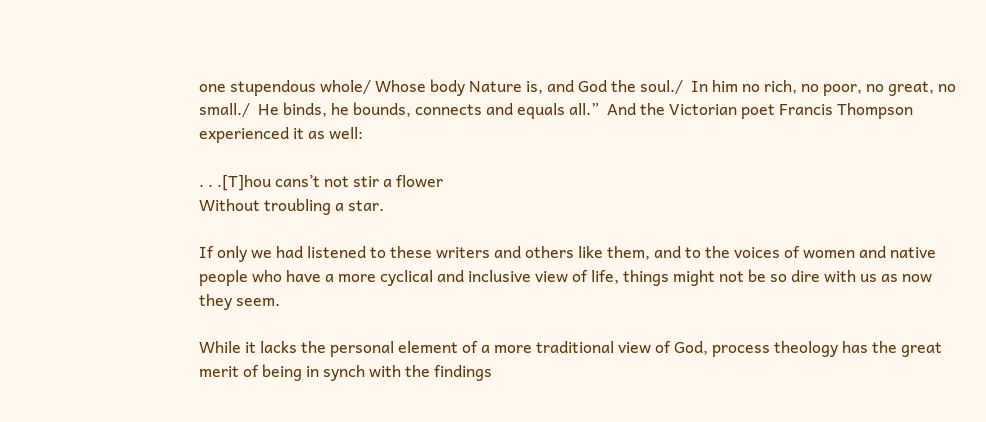one stupendous whole/ Whose body Nature is, and God the soul./  In him no rich, no poor, no great, no small./  He binds, he bounds, connects and equals all.”  And the Victorian poet Francis Thompson experienced it as well:

. . .[T]hou cans’t not stir a flower
Without troubling a star.

If only we had listened to these writers and others like them, and to the voices of women and native people who have a more cyclical and inclusive view of life, things might not be so dire with us as now they seem.

While it lacks the personal element of a more traditional view of God, process theology has the great merit of being in synch with the findings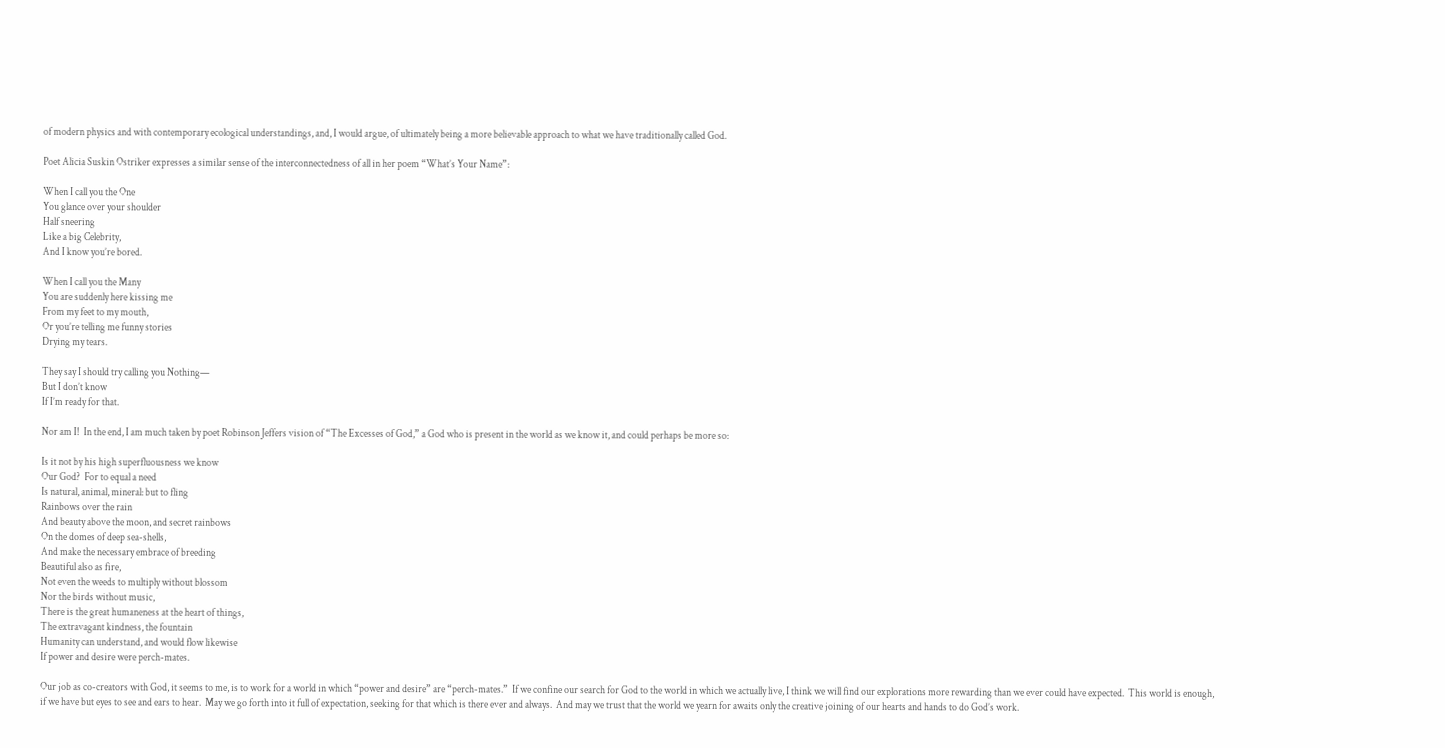of modern physics and with contemporary ecological understandings, and, I would argue, of ultimately being a more believable approach to what we have traditionally called God.

Poet Alicia Suskin Ostriker expresses a similar sense of the interconnectedness of all in her poem “What’s Your Name”:

When I call you the One
You glance over your shoulder
Half sneering
Like a big Celebrity,
And I know you’re bored.

When I call you the Many
You are suddenly here kissing me
From my feet to my mouth,
Or you’re telling me funny stories
Drying my tears.

They say I should try calling you Nothing—
But I don’t know
If I’m ready for that.

Nor am I!  In the end, I am much taken by poet Robinson Jeffers vision of “The Excesses of God,” a God who is present in the world as we know it, and could perhaps be more so:

Is it not by his high superfluousness we know
Our God?  For to equal a need
Is natural, animal, mineral: but to fling
Rainbows over the rain
And beauty above the moon, and secret rainbows
On the domes of deep sea-shells,
And make the necessary embrace of breeding
Beautiful also as fire,
Not even the weeds to multiply without blossom
Nor the birds without music,
There is the great humaneness at the heart of things,
The extravagant kindness, the fountain
Humanity can understand, and would flow likewise
If power and desire were perch-mates.

Our job as co-creators with God, it seems to me, is to work for a world in which “power and desire” are “perch-mates.”  If we confine our search for God to the world in which we actually live, I think we will find our explorations more rewarding than we ever could have expected.  This world is enough, if we have but eyes to see and ears to hear.  May we go forth into it full of expectation, seeking for that which is there ever and always.  And may we trust that the world we yearn for awaits only the creative joining of our hearts and hands to do God’s work.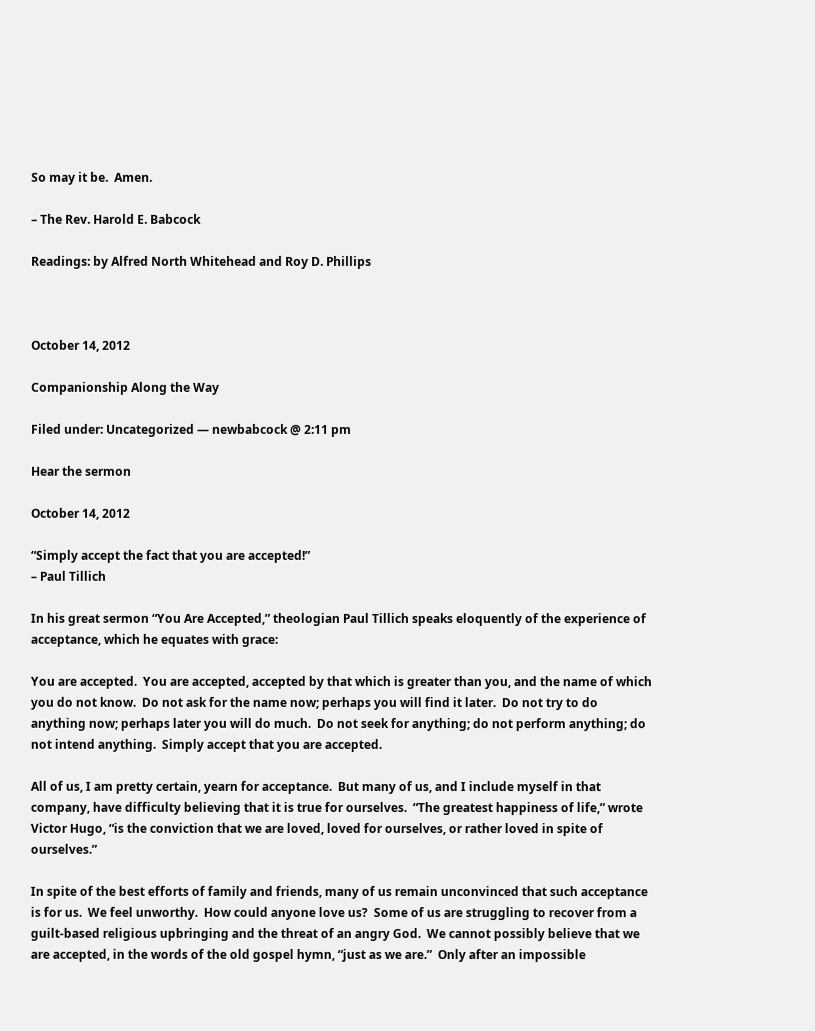So may it be.  Amen.

– The Rev. Harold E. Babcock

Readings: by Alfred North Whitehead and Roy D. Phillips



October 14, 2012

Companionship Along the Way

Filed under: Uncategorized — newbabcock @ 2:11 pm

Hear the sermon

October 14, 2012

“Simply accept the fact that you are accepted!”
– Paul Tillich

In his great sermon “You Are Accepted,” theologian Paul Tillich speaks eloquently of the experience of acceptance, which he equates with grace:

You are accepted.  You are accepted, accepted by that which is greater than you, and the name of which you do not know.  Do not ask for the name now; perhaps you will find it later.  Do not try to do anything now; perhaps later you will do much.  Do not seek for anything; do not perform anything; do not intend anything.  Simply accept that you are accepted.

All of us, I am pretty certain, yearn for acceptance.  But many of us, and I include myself in that company, have difficulty believing that it is true for ourselves.  “The greatest happiness of life,” wrote Victor Hugo, “is the conviction that we are loved, loved for ourselves, or rather loved in spite of ourselves.”

In spite of the best efforts of family and friends, many of us remain unconvinced that such acceptance is for us.  We feel unworthy.  How could anyone love us?  Some of us are struggling to recover from a guilt-based religious upbringing and the threat of an angry God.  We cannot possibly believe that we are accepted, in the words of the old gospel hymn, “just as we are.”  Only after an impossible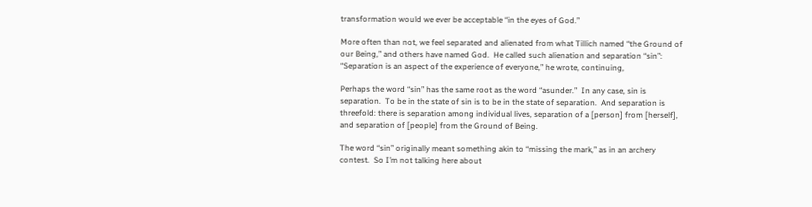transformation would we ever be acceptable “in the eyes of God.”

More often than not, we feel separated and alienated from what Tillich named “the Ground of our Being,” and others have named God.  He called such alienation and separation “sin”: “Separation is an aspect of the experience of everyone,” he wrote, continuing,

Perhaps the word “sin” has the same root as the word “asunder.”  In any case, sin is separation.  To be in the state of sin is to be in the state of separation.  And separation is threefold: there is separation among individual lives, separation of a [person] from [herself], and separation of [people] from the Ground of Being.

The word “sin” originally meant something akin to “missing the mark,” as in an archery contest.  So I’m not talking here about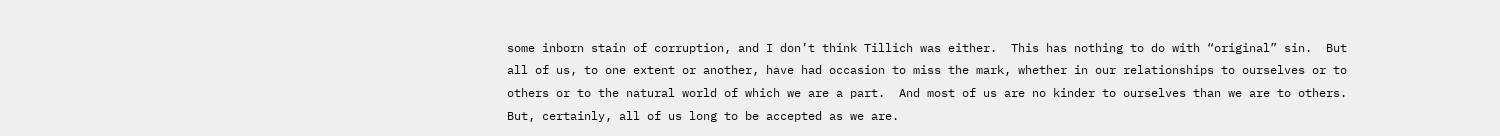some inborn stain of corruption, and I don’t think Tillich was either.  This has nothing to do with “original” sin.  But all of us, to one extent or another, have had occasion to miss the mark, whether in our relationships to ourselves or to others or to the natural world of which we are a part.  And most of us are no kinder to ourselves than we are to others.  But, certainly, all of us long to be accepted as we are.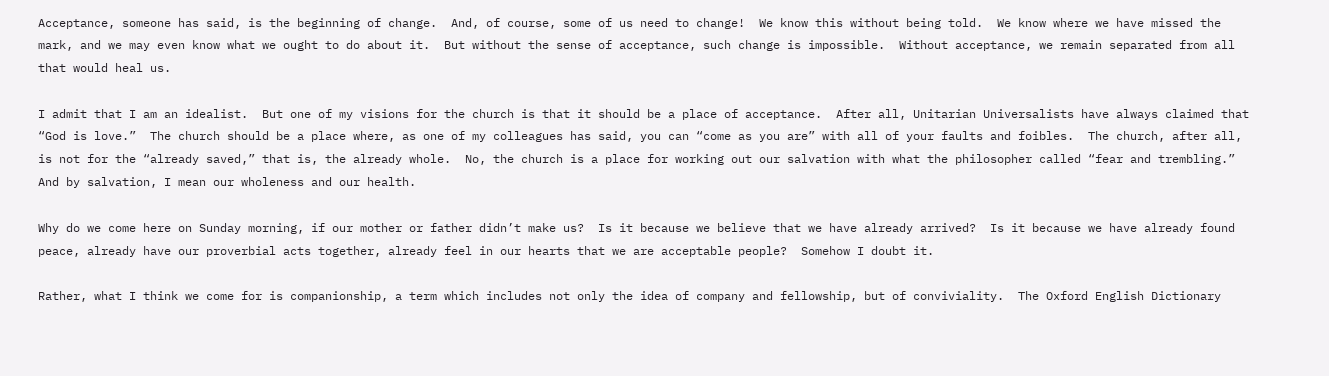Acceptance, someone has said, is the beginning of change.  And, of course, some of us need to change!  We know this without being told.  We know where we have missed the mark, and we may even know what we ought to do about it.  But without the sense of acceptance, such change is impossible.  Without acceptance, we remain separated from all that would heal us.

I admit that I am an idealist.  But one of my visions for the church is that it should be a place of acceptance.  After all, Unitarian Universalists have always claimed that “God is love.”  The church should be a place where, as one of my colleagues has said, you can “come as you are” with all of your faults and foibles.  The church, after all, is not for the “already saved,” that is, the already whole.  No, the church is a place for working out our salvation with what the philosopher called “fear and trembling.”  And by salvation, I mean our wholeness and our health.

Why do we come here on Sunday morning, if our mother or father didn’t make us?  Is it because we believe that we have already arrived?  Is it because we have already found peace, already have our proverbial acts together, already feel in our hearts that we are acceptable people?  Somehow I doubt it.

Rather, what I think we come for is companionship, a term which includes not only the idea of company and fellowship, but of conviviality.  The Oxford English Dictionary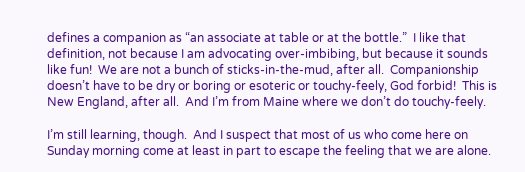defines a companion as “an associate at table or at the bottle.”  I like that definition, not because I am advocating over-imbibing, but because it sounds like fun!  We are not a bunch of sticks-in-the-mud, after all.  Companionship doesn’t have to be dry or boring or esoteric or touchy-feely, God forbid!  This is New England, after all.  And I’m from Maine where we don’t do touchy-feely.

I’m still learning, though.  And I suspect that most of us who come here on Sunday morning come at least in part to escape the feeling that we are alone.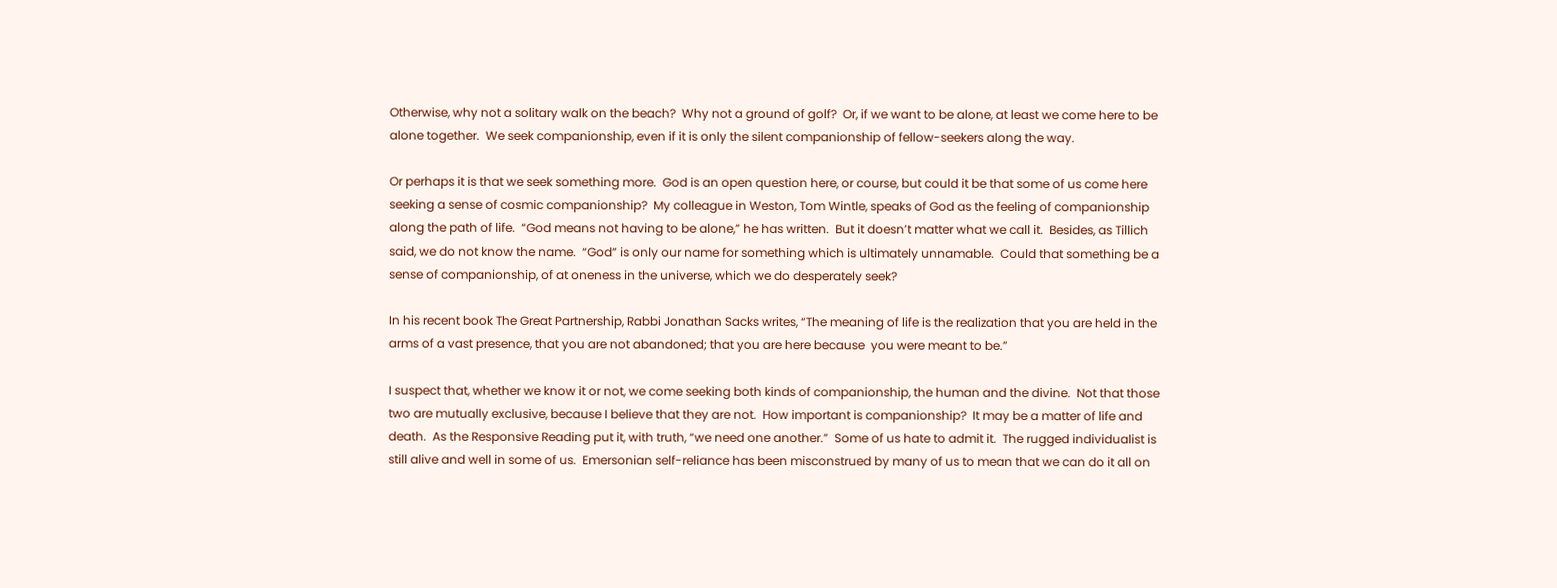Otherwise, why not a solitary walk on the beach?  Why not a ground of golf?  Or, if we want to be alone, at least we come here to be alone together.  We seek companionship, even if it is only the silent companionship of fellow-seekers along the way.

Or perhaps it is that we seek something more.  God is an open question here, or course, but could it be that some of us come here seeking a sense of cosmic companionship?  My colleague in Weston, Tom Wintle, speaks of God as the feeling of companionship along the path of life.  “God means not having to be alone,” he has written.  But it doesn’t matter what we call it.  Besides, as Tillich said, we do not know the name.  “God” is only our name for something which is ultimately unnamable.  Could that something be a sense of companionship, of at oneness in the universe, which we do desperately seek?

In his recent book The Great Partnership, Rabbi Jonathan Sacks writes, “The meaning of life is the realization that you are held in the arms of a vast presence, that you are not abandoned; that you are here because  you were meant to be.”

I suspect that, whether we know it or not, we come seeking both kinds of companionship, the human and the divine.  Not that those two are mutually exclusive, because I believe that they are not.  How important is companionship?  It may be a matter of life and death.  As the Responsive Reading put it, with truth, “we need one another.”  Some of us hate to admit it.  The rugged individualist is still alive and well in some of us.  Emersonian self-reliance has been misconstrued by many of us to mean that we can do it all on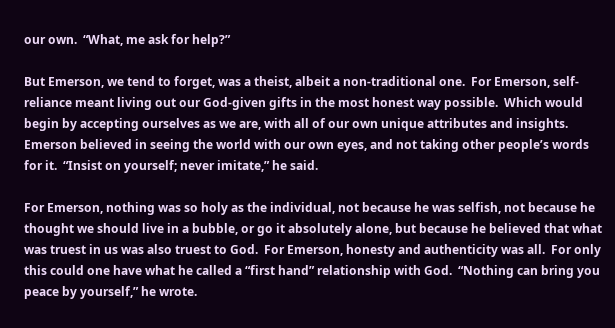our own.  “What, me ask for help?”

But Emerson, we tend to forget, was a theist, albeit a non-traditional one.  For Emerson, self-reliance meant living out our God-given gifts in the most honest way possible.  Which would begin by accepting ourselves as we are, with all of our own unique attributes and insights.  Emerson believed in seeing the world with our own eyes, and not taking other people’s words for it.  “Insist on yourself; never imitate,” he said.

For Emerson, nothing was so holy as the individual, not because he was selfish, not because he thought we should live in a bubble, or go it absolutely alone, but because he believed that what was truest in us was also truest to God.  For Emerson, honesty and authenticity was all.  For only this could one have what he called a “first hand” relationship with God.  “Nothing can bring you peace by yourself,” he wrote.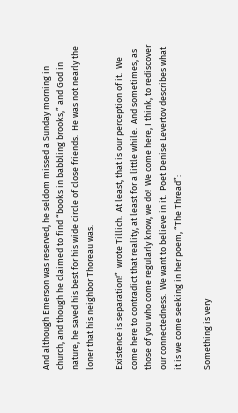And although Emerson was reserved, he seldom missed a Sunday morning in church, and though he claimed to find “books in babbling brooks,” and God in nature, he saved his best for his wide circle of close friends.  He was not nearly the loner that his neighbor Thoreau was.

Existence is separation!”  wrote Tillich.  At least, that is our perception of it.  We come here to contradict that reality, at least for a little while.  And sometimes, as those of you who come regularly know, we do!  We come here, I think, to rediscover our connectedness.  We want to believe in it.  Poet Denise Levertov describes what it is we come seeking in her poem, “The Thread”:

Something is very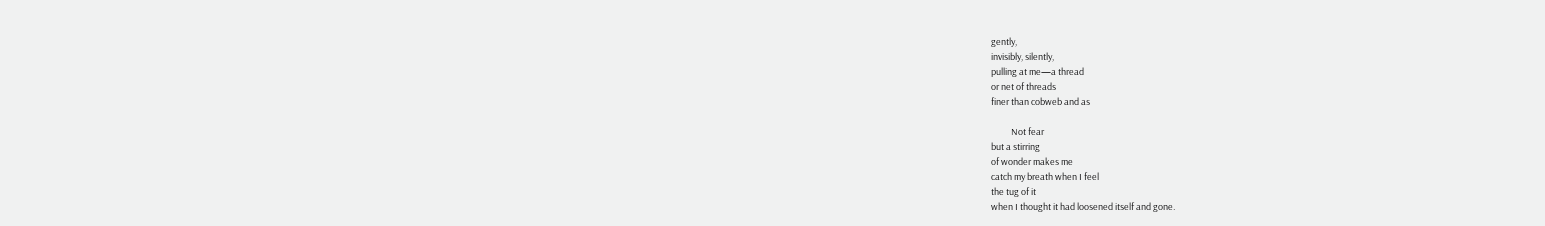gently,
invisibly, silently,
pulling at me—a thread
or net of threads
finer than cobweb and as

          Not fear
but a stirring
of wonder makes me
catch my breath when I feel
the tug of it
when I thought it had loosened itself and gone.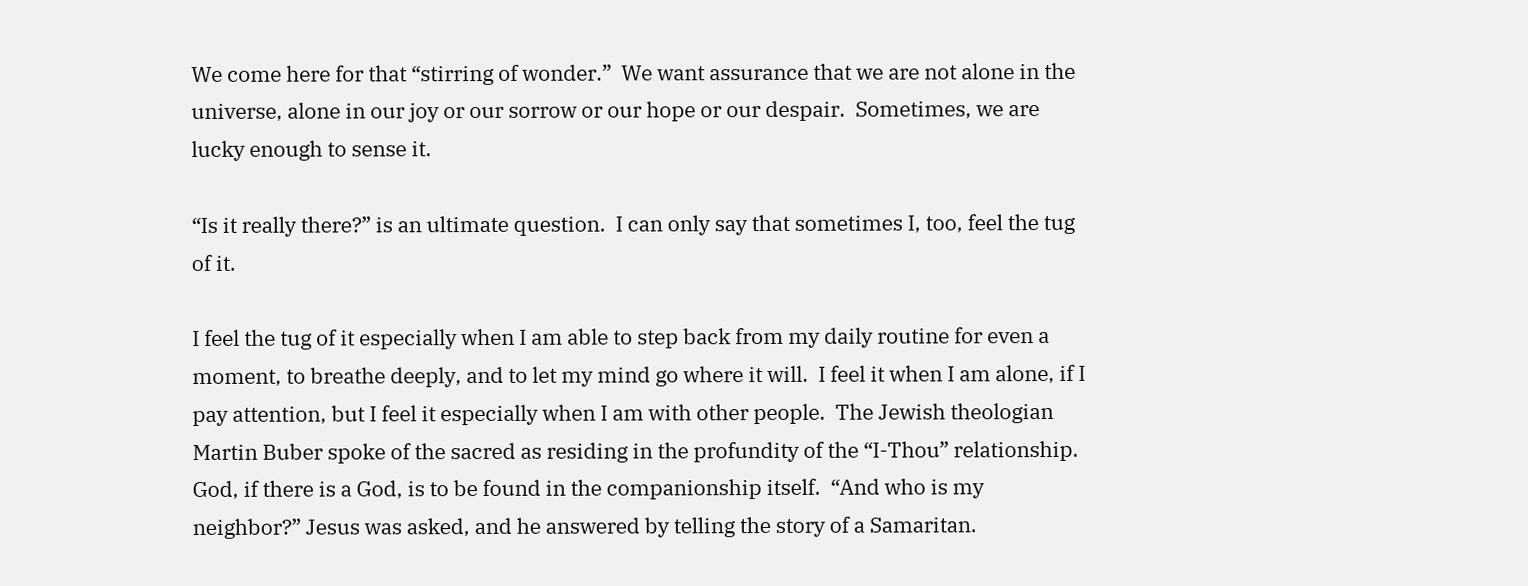We come here for that “stirring of wonder.”  We want assurance that we are not alone in the universe, alone in our joy or our sorrow or our hope or our despair.  Sometimes, we are lucky enough to sense it.

“Is it really there?” is an ultimate question.  I can only say that sometimes I, too, feel the tug of it.

I feel the tug of it especially when I am able to step back from my daily routine for even a moment, to breathe deeply, and to let my mind go where it will.  I feel it when I am alone, if I pay attention, but I feel it especially when I am with other people.  The Jewish theologian Martin Buber spoke of the sacred as residing in the profundity of the “I-Thou” relationship.  God, if there is a God, is to be found in the companionship itself.  “And who is my neighbor?” Jesus was asked, and he answered by telling the story of a Samaritan.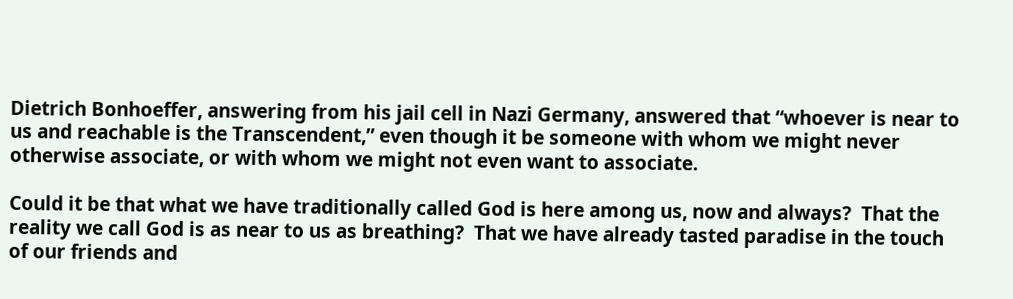Dietrich Bonhoeffer, answering from his jail cell in Nazi Germany, answered that “whoever is near to us and reachable is the Transcendent,” even though it be someone with whom we might never otherwise associate, or with whom we might not even want to associate.

Could it be that what we have traditionally called God is here among us, now and always?  That the reality we call God is as near to us as breathing?  That we have already tasted paradise in the touch of our friends and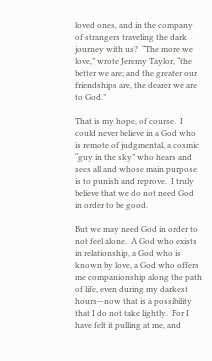loved ones, and in the company of strangers traveling the dark journey with us?  “The more we love,” wrote Jeremy Taylor, “the better we are; and the greater our friendships are, the dearer we are to God.”

That is my hope, of course.  I could never believe in a God who is remote of judgmental, a cosmic “guy in the sky” who hears and sees all and whose main purpose is to punish and reprove.  I truly believe that we do not need God in order to be good.

But we may need God in order to not feel alone.  A God who exists in relationship, a God who is known by love, a God who offers me companionship along the path of life, even during my darkest hours—now that is a possibility that I do not take lightly.  For I have felt it pulling at me, and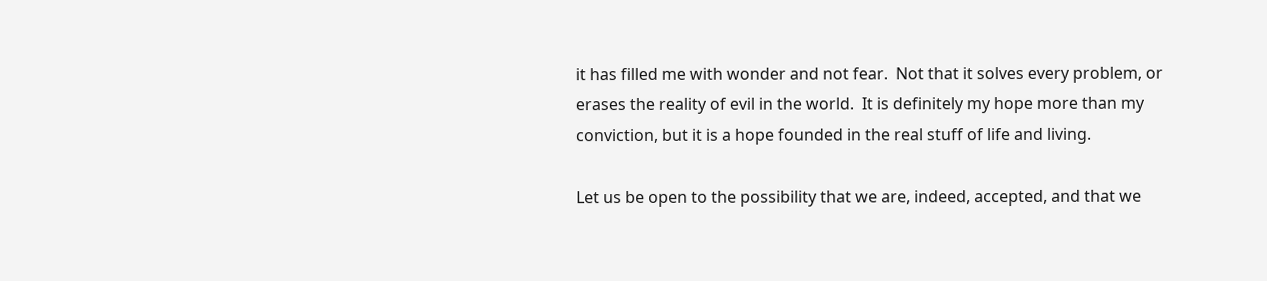it has filled me with wonder and not fear.  Not that it solves every problem, or erases the reality of evil in the world.  It is definitely my hope more than my conviction, but it is a hope founded in the real stuff of life and living.

Let us be open to the possibility that we are, indeed, accepted, and that we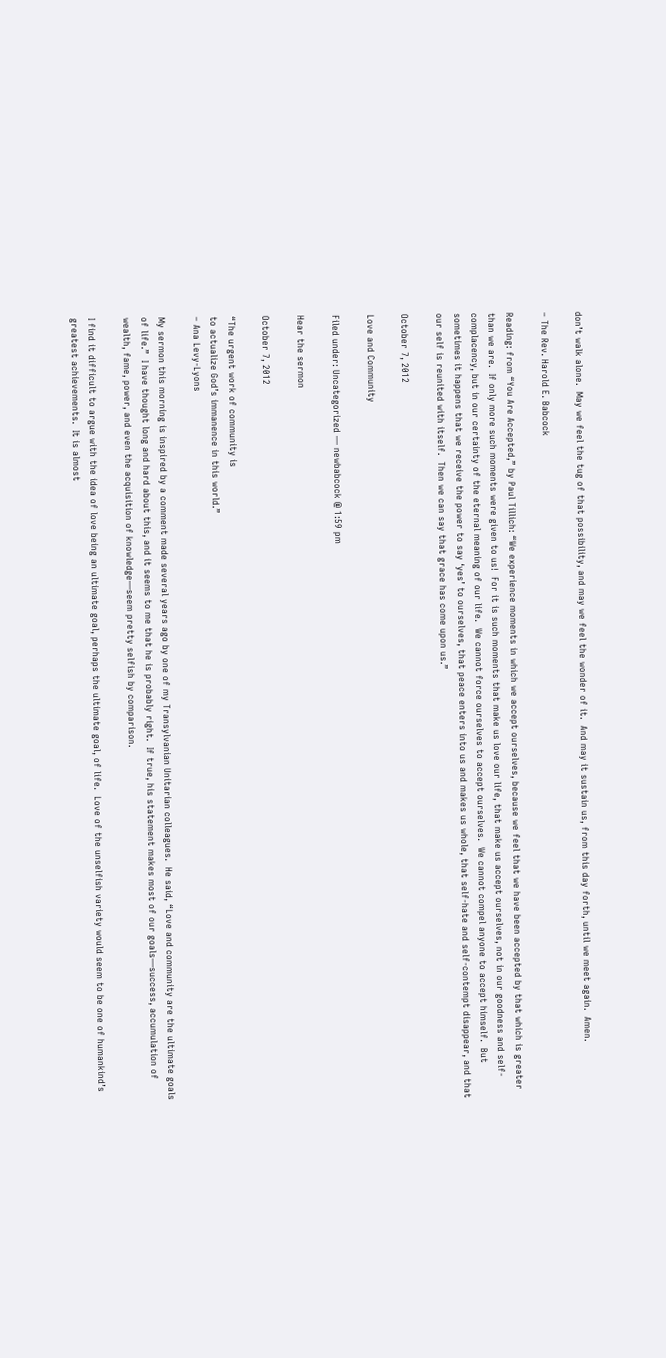don’t walk alone.  May we feel the tug of that possibility, and may we feel the wonder of it.  And may it sustain us, from this day forth, until we meet again.  Amen.

– The Rev. Harold E. Babcock

Reading: from “You Are Accepted,” by Paul Tillich: “We experience moments in which we accept ourselves, because we feel that we have been accepted by that which is greater than we are.  If only more such moments were given to us!  For it is such moments that make us love our life, that make us accept ourselves, not in our goodness and self-complacency, but in our certainty of the eternal meaning of our life.  We cannot force ourselves to accept ourselves.  We cannot compel anyone to accept himself.  But sometimes it happens that we receive the power to say ‘yes’ to ourselves, that peace enters into us and makes us whole, that self-hate and self-contempt disappear, and that our self is reunited with itself.  Then we can say that grace has come upon us.”

October 7, 2012

Love and Community

Filed under: Uncategorized — newbabcock @ 1:59 pm

Hear the sermon

October 7, 2012

“The urgent work of community is
to actualize God’s immanence in this world.”
– Ana Levy-Lyons

My sermon this morning is inspired by a comment made several years ago by one of my Transylvanian Unitarian colleagues.  He said, “Love and community are the ultimate goals of life.”  I have thought long and hard about this, and it seems to me that he is probably right.  If true, his statement makes most of our goals—success, accumulation of wealth, fame, power, and even the acquisition of knowledge—seem pretty selfish by comparison.

I find it difficult to argue with the idea of love being an ultimate goal, perhaps the ultimate goal, of life.  Love of the unselfish variety would seem to be one of humankind’s greatest achievements.  It is almost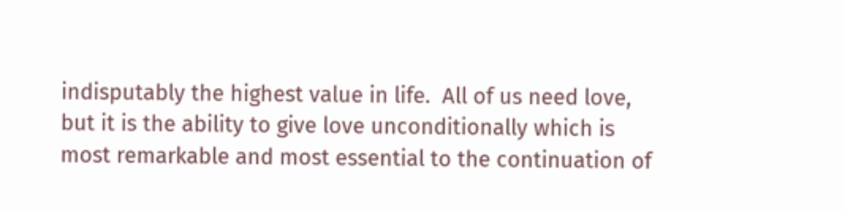indisputably the highest value in life.  All of us need love, but it is the ability to give love unconditionally which is most remarkable and most essential to the continuation of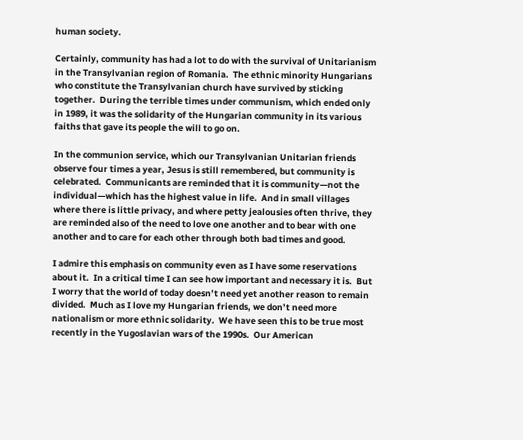human society.

Certainly, community has had a lot to do with the survival of Unitarianism in the Transylvanian region of Romania.  The ethnic minority Hungarians who constitute the Transylvanian church have survived by sticking together.  During the terrible times under communism, which ended only in 1989, it was the solidarity of the Hungarian community in its various faiths that gave its people the will to go on.

In the communion service, which our Transylvanian Unitarian friends observe four times a year, Jesus is still remembered, but community is celebrated.  Communicants are reminded that it is community—not the individual—which has the highest value in life.  And in small villages where there is little privacy, and where petty jealousies often thrive, they are reminded also of the need to love one another and to bear with one another and to care for each other through both bad times and good.

I admire this emphasis on community even as I have some reservations about it.  In a critical time I can see how important and necessary it is.  But I worry that the world of today doesn’t need yet another reason to remain divided.  Much as I love my Hungarian friends, we don’t need more nationalism or more ethnic solidarity.  We have seen this to be true most recently in the Yugoslavian wars of the 1990s.  Our American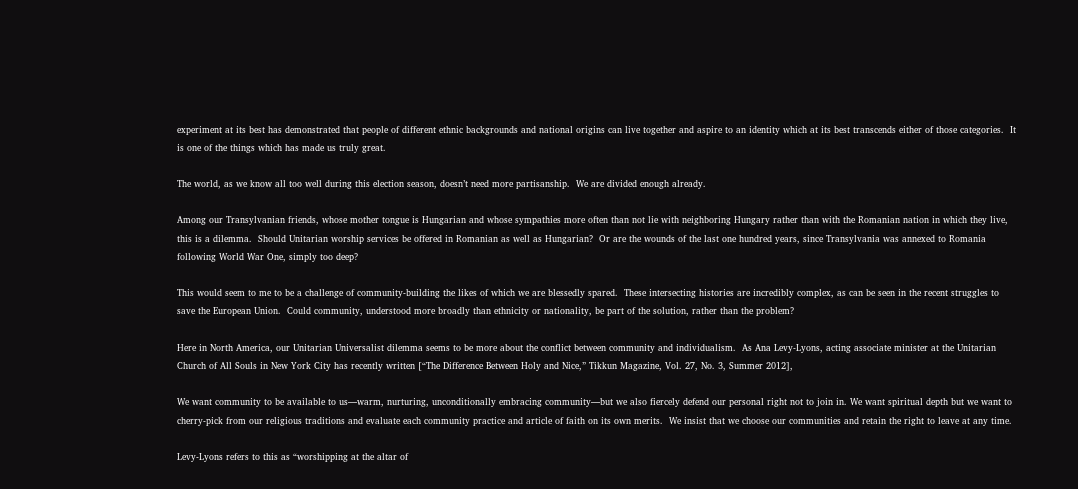experiment at its best has demonstrated that people of different ethnic backgrounds and national origins can live together and aspire to an identity which at its best transcends either of those categories.  It is one of the things which has made us truly great.

The world, as we know all too well during this election season, doesn’t need more partisanship.  We are divided enough already.

Among our Transylvanian friends, whose mother tongue is Hungarian and whose sympathies more often than not lie with neighboring Hungary rather than with the Romanian nation in which they live, this is a dilemma.  Should Unitarian worship services be offered in Romanian as well as Hungarian?  Or are the wounds of the last one hundred years, since Transylvania was annexed to Romania following World War One, simply too deep?

This would seem to me to be a challenge of community-building the likes of which we are blessedly spared.  These intersecting histories are incredibly complex, as can be seen in the recent struggles to save the European Union.  Could community, understood more broadly than ethnicity or nationality, be part of the solution, rather than the problem?

Here in North America, our Unitarian Universalist dilemma seems to be more about the conflict between community and individualism.  As Ana Levy-Lyons, acting associate minister at the Unitarian Church of All Souls in New York City has recently written [“The Difference Between Holy and Nice,” Tikkun Magazine, Vol. 27, No. 3, Summer 2012],

We want community to be available to us—warm, nurturing, unconditionally embracing community—but we also fiercely defend our personal right not to join in. We want spiritual depth but we want to cherry-pick from our religious traditions and evaluate each community practice and article of faith on its own merits.  We insist that we choose our communities and retain the right to leave at any time.

Levy-Lyons refers to this as “worshipping at the altar of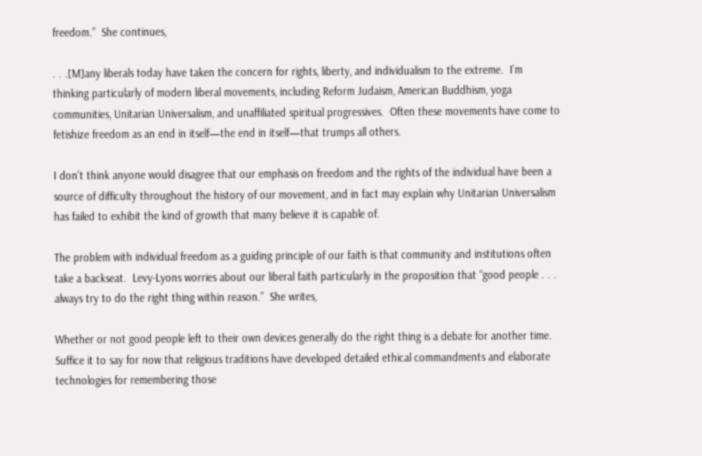freedom.”  She continues,

. . .[M]any liberals today have taken the concern for rights, liberty, and individualism to the extreme.  I’m thinking particularly of modern liberal movements, including Reform Judaism, American Buddhism, yoga communities, Unitarian Universalism, and unaffiliated spiritual progressives.  Often these movements have come to fetishize freedom as an end in itself—the end in itself—that trumps all others.

I don’t think anyone would disagree that our emphasis on freedom and the rights of the individual have been a source of difficulty throughout the history of our movement, and in fact may explain why Unitarian Universalism has failed to exhibit the kind of growth that many believe it is capable of.

The problem with individual freedom as a guiding principle of our faith is that community and institutions often take a backseat.  Levy-Lyons worries about our liberal faith particularly in the proposition that “good people . . . always try to do the right thing within reason.”  She writes,

Whether or not good people left to their own devices generally do the right thing is a debate for another time.  Suffice it to say for now that religious traditions have developed detailed ethical commandments and elaborate technologies for remembering those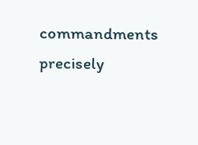commandments precisely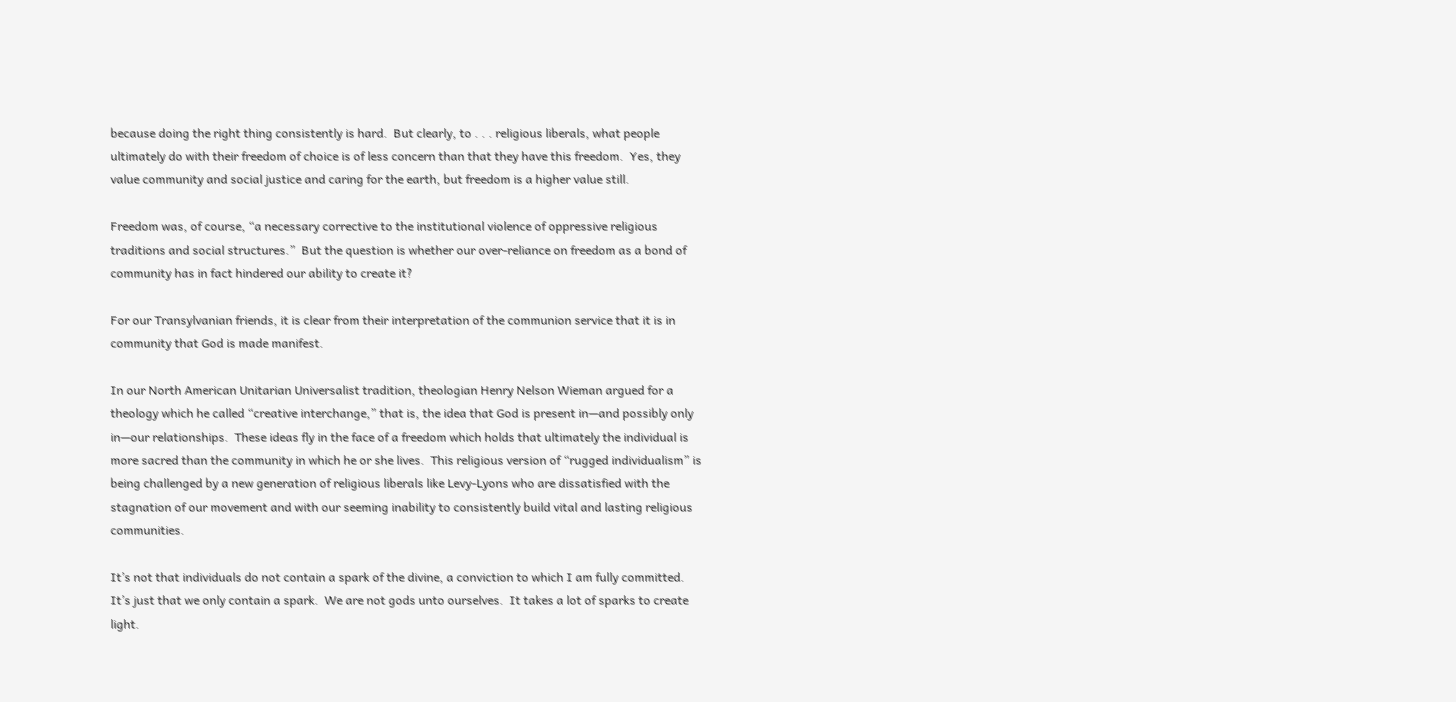because doing the right thing consistently is hard.  But clearly, to . . . religious liberals, what people ultimately do with their freedom of choice is of less concern than that they have this freedom.  Yes, they value community and social justice and caring for the earth, but freedom is a higher value still.

Freedom was, of course, “a necessary corrective to the institutional violence of oppressive religious traditions and social structures.”  But the question is whether our over-reliance on freedom as a bond of community has in fact hindered our ability to create it?

For our Transylvanian friends, it is clear from their interpretation of the communion service that it is in community that God is made manifest.

In our North American Unitarian Universalist tradition, theologian Henry Nelson Wieman argued for a theology which he called “creative interchange,” that is, the idea that God is present in—and possibly only in—our relationships.  These ideas fly in the face of a freedom which holds that ultimately the individual is more sacred than the community in which he or she lives.  This religious version of “rugged individualism” is being challenged by a new generation of religious liberals like Levy-Lyons who are dissatisfied with the stagnation of our movement and with our seeming inability to consistently build vital and lasting religious communities.

It’s not that individuals do not contain a spark of the divine, a conviction to which I am fully committed.  It’s just that we only contain a spark.  We are not gods unto ourselves.  It takes a lot of sparks to create light.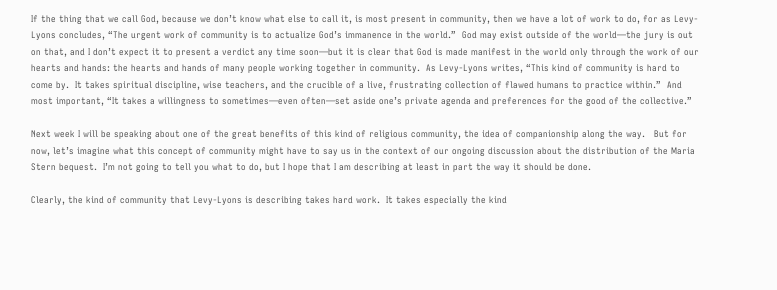If the thing that we call God, because we don’t know what else to call it, is most present in community, then we have a lot of work to do, for as Levy-Lyons concludes, “The urgent work of community is to actualize God’s immanence in the world.”  God may exist outside of the world—the jury is out on that, and I don’t expect it to present a verdict any time soon—but it is clear that God is made manifest in the world only through the work of our hearts and hands: the hearts and hands of many people working together in community.  As Levy-Lyons writes, “This kind of community is hard to come by.  It takes spiritual discipline, wise teachers, and the crucible of a live, frustrating collection of flawed humans to practice within.”  And most important, “It takes a willingness to sometimes—even often—set aside one’s private agenda and preferences for the good of the collective.”

Next week I will be speaking about one of the great benefits of this kind of religious community, the idea of companionship along the way.   But for now, let’s imagine what this concept of community might have to say us in the context of our ongoing discussion about the distribution of the Maria Stern bequest.  I’m not going to tell you what to do, but I hope that I am describing at least in part the way it should be done.

Clearly, the kind of community that Levy-Lyons is describing takes hard work.  It takes especially the kind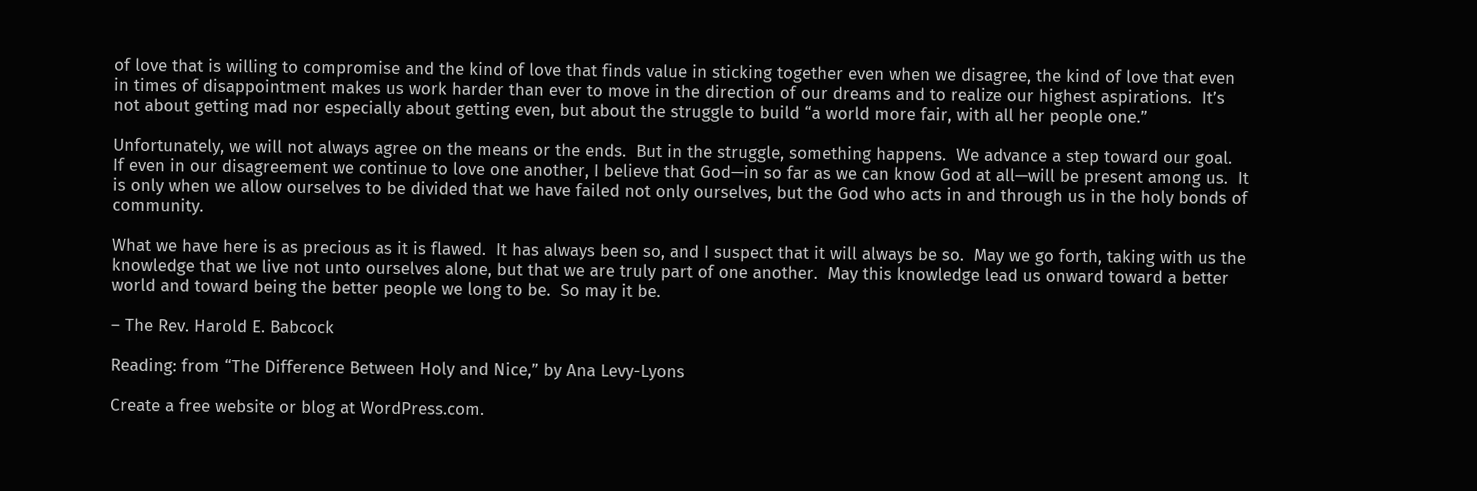of love that is willing to compromise and the kind of love that finds value in sticking together even when we disagree, the kind of love that even in times of disappointment makes us work harder than ever to move in the direction of our dreams and to realize our highest aspirations.  It’s not about getting mad nor especially about getting even, but about the struggle to build “a world more fair, with all her people one.”

Unfortunately, we will not always agree on the means or the ends.  But in the struggle, something happens.  We advance a step toward our goal.  If even in our disagreement we continue to love one another, I believe that God—in so far as we can know God at all—will be present among us.  It is only when we allow ourselves to be divided that we have failed not only ourselves, but the God who acts in and through us in the holy bonds of community.

What we have here is as precious as it is flawed.  It has always been so, and I suspect that it will always be so.  May we go forth, taking with us the knowledge that we live not unto ourselves alone, but that we are truly part of one another.  May this knowledge lead us onward toward a better world and toward being the better people we long to be.  So may it be.

– The Rev. Harold E. Babcock

Reading: from “The Difference Between Holy and Nice,” by Ana Levy-Lyons

Create a free website or blog at WordPress.com.